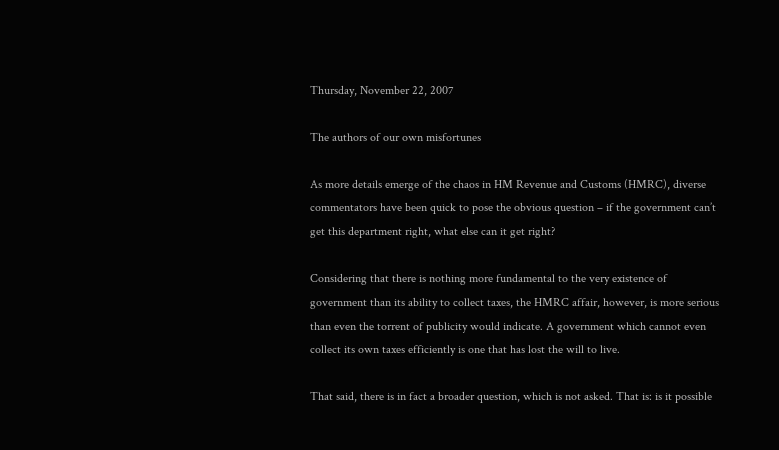Thursday, November 22, 2007

The authors of our own misfortunes

As more details emerge of the chaos in HM Revenue and Customs (HMRC), diverse commentators have been quick to pose the obvious question – if the government can’t get this department right, what else can it get right?

Considering that there is nothing more fundamental to the very existence of government than its ability to collect taxes, the HMRC affair, however, is more serious than even the torrent of publicity would indicate. A government which cannot even collect its own taxes efficiently is one that has lost the will to live.

That said, there is in fact a broader question, which is not asked. That is: is it possible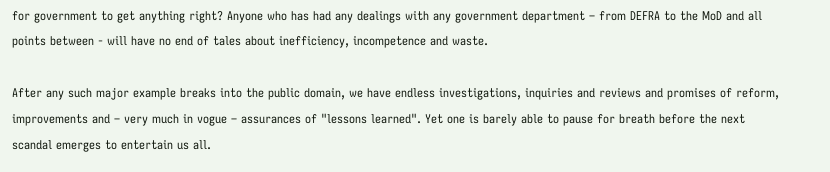for government to get anything right? Anyone who has had any dealings with any government department – from DEFRA to the MoD and all points between - will have no end of tales about inefficiency, incompetence and waste.

After any such major example breaks into the public domain, we have endless investigations, inquiries and reviews and promises of reform, improvements and – very much in vogue – assurances of "lessons learned". Yet one is barely able to pause for breath before the next scandal emerges to entertain us all.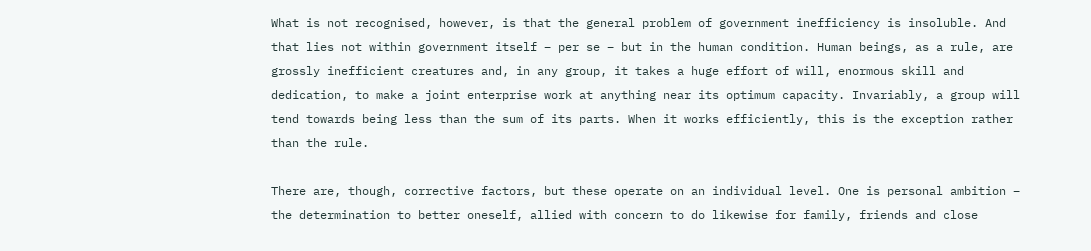What is not recognised, however, is that the general problem of government inefficiency is insoluble. And that lies not within government itself – per se – but in the human condition. Human beings, as a rule, are grossly inefficient creatures and, in any group, it takes a huge effort of will, enormous skill and dedication, to make a joint enterprise work at anything near its optimum capacity. Invariably, a group will tend towards being less than the sum of its parts. When it works efficiently, this is the exception rather than the rule.

There are, though, corrective factors, but these operate on an individual level. One is personal ambition – the determination to better oneself, allied with concern to do likewise for family, friends and close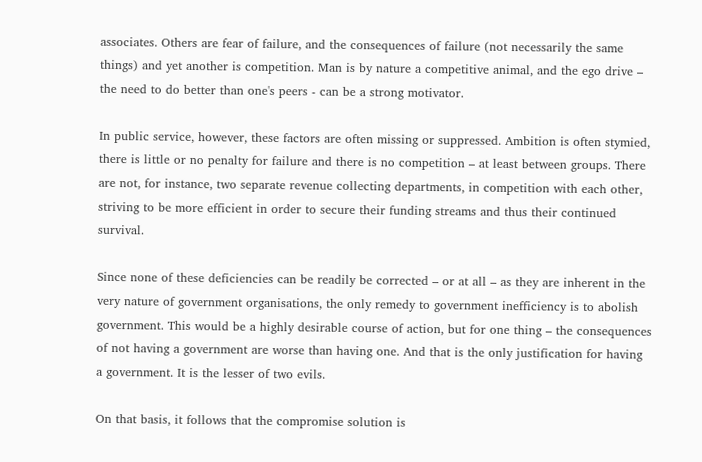associates. Others are fear of failure, and the consequences of failure (not necessarily the same things) and yet another is competition. Man is by nature a competitive animal, and the ego drive – the need to do better than one's peers - can be a strong motivator.

In public service, however, these factors are often missing or suppressed. Ambition is often stymied, there is little or no penalty for failure and there is no competition – at least between groups. There are not, for instance, two separate revenue collecting departments, in competition with each other, striving to be more efficient in order to secure their funding streams and thus their continued survival.

Since none of these deficiencies can be readily be corrected – or at all – as they are inherent in the very nature of government organisations, the only remedy to government inefficiency is to abolish government. This would be a highly desirable course of action, but for one thing – the consequences of not having a government are worse than having one. And that is the only justification for having a government. It is the lesser of two evils.

On that basis, it follows that the compromise solution is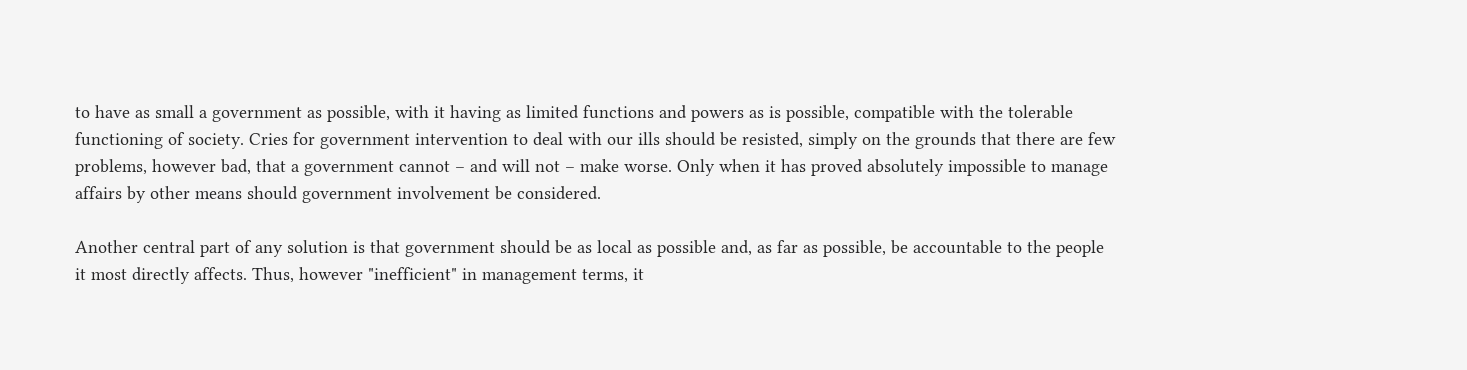to have as small a government as possible, with it having as limited functions and powers as is possible, compatible with the tolerable functioning of society. Cries for government intervention to deal with our ills should be resisted, simply on the grounds that there are few problems, however bad, that a government cannot – and will not – make worse. Only when it has proved absolutely impossible to manage affairs by other means should government involvement be considered.

Another central part of any solution is that government should be as local as possible and, as far as possible, be accountable to the people it most directly affects. Thus, however "inefficient" in management terms, it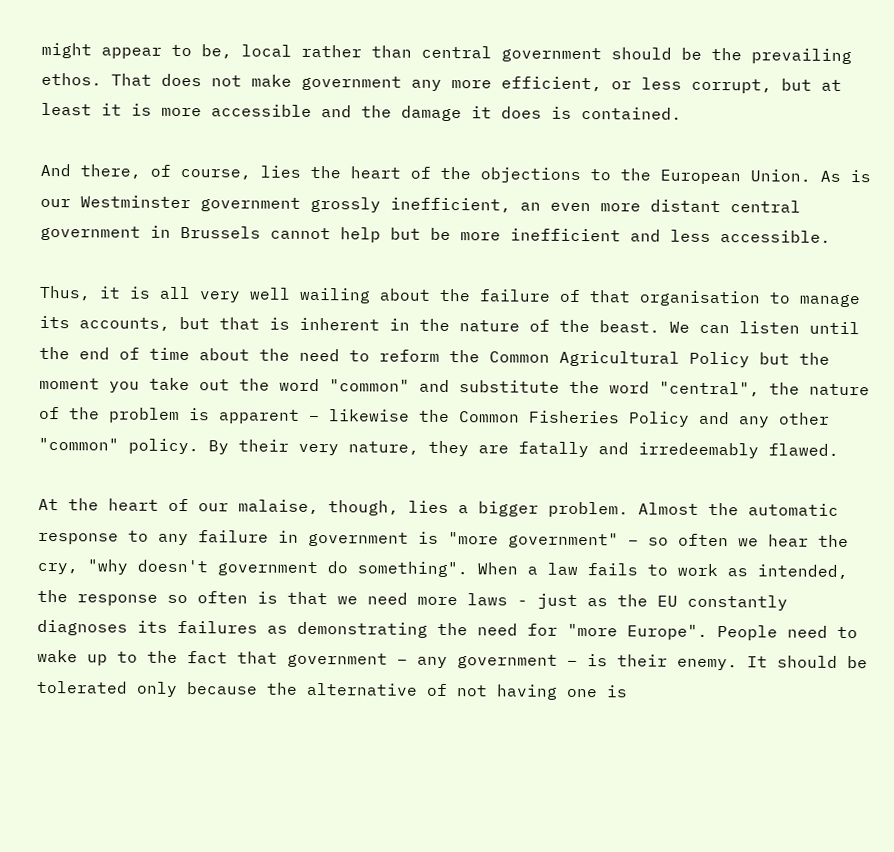might appear to be, local rather than central government should be the prevailing ethos. That does not make government any more efficient, or less corrupt, but at least it is more accessible and the damage it does is contained.

And there, of course, lies the heart of the objections to the European Union. As is our Westminster government grossly inefficient, an even more distant central government in Brussels cannot help but be more inefficient and less accessible.

Thus, it is all very well wailing about the failure of that organisation to manage its accounts, but that is inherent in the nature of the beast. We can listen until the end of time about the need to reform the Common Agricultural Policy but the moment you take out the word "common" and substitute the word "central", the nature of the problem is apparent – likewise the Common Fisheries Policy and any other "common" policy. By their very nature, they are fatally and irredeemably flawed.

At the heart of our malaise, though, lies a bigger problem. Almost the automatic response to any failure in government is "more government" – so often we hear the cry, "why doesn't government do something". When a law fails to work as intended, the response so often is that we need more laws - just as the EU constantly diagnoses its failures as demonstrating the need for "more Europe". People need to wake up to the fact that government – any government – is their enemy. It should be tolerated only because the alternative of not having one is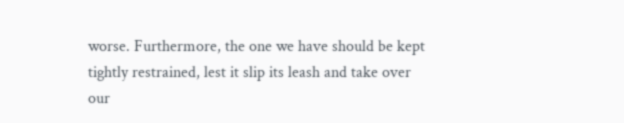worse. Furthermore, the one we have should be kept tightly restrained, lest it slip its leash and take over our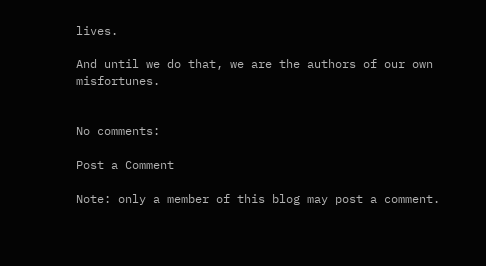lives.

And until we do that, we are the authors of our own misfortunes.


No comments:

Post a Comment

Note: only a member of this blog may post a comment.